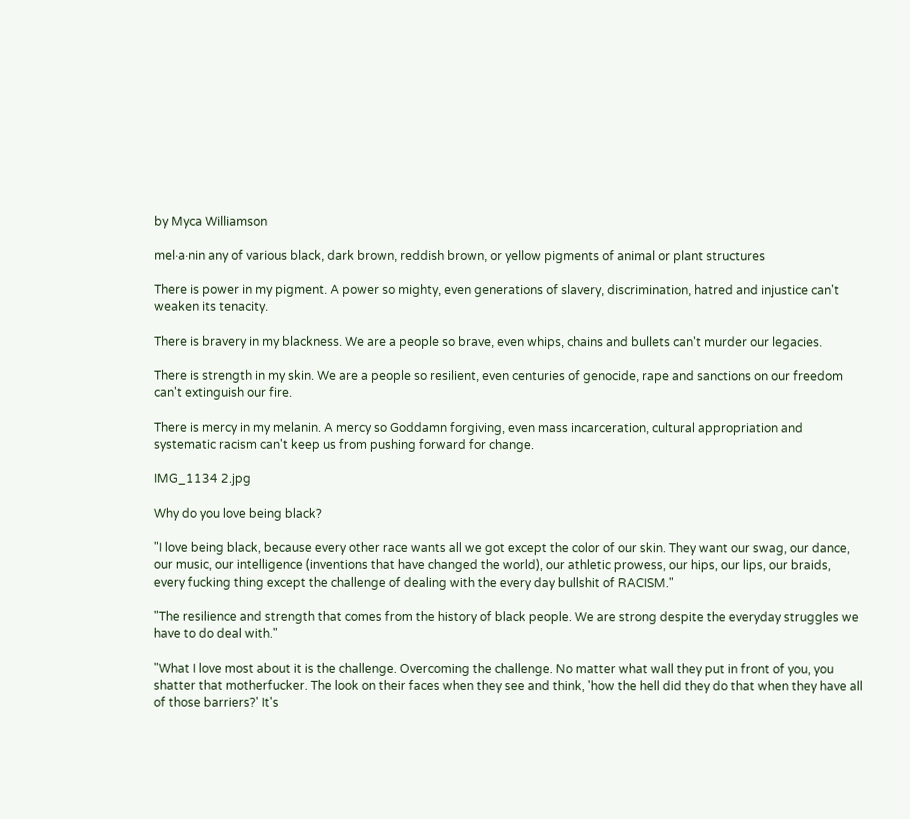by Myca Williamson

mel·a·nin any of various black, dark brown, reddish brown, or yellow pigments of animal or plant structures

There is power in my pigment. A power so mighty, even generations of slavery, discrimination, hatred and injustice can't weaken its tenacity.

There is bravery in my blackness. We are a people so brave, even whips, chains and bullets can't murder our legacies.

There is strength in my skin. We are a people so resilient, even centuries of genocide, rape and sanctions on our freedom can't extinguish our fire.

There is mercy in my melanin. A mercy so Goddamn forgiving, even mass incarceration, cultural appropriation and systematic racism can't keep us from pushing forward for change.

IMG_1134 2.jpg

Why do you love being black?

"I love being black, because every other race wants all we got except the color of our skin. They want our swag, our dance, our music, our intelligence (inventions that have changed the world), our athletic prowess, our hips, our lips, our braids, every fucking thing except the challenge of dealing with the every day bullshit of RACISM."

"The resilience and strength that comes from the history of black people. We are strong despite the everyday struggles we have to do deal with."

"What I love most about it is the challenge. Overcoming the challenge. No matter what wall they put in front of you, you shatter that motherfucker. The look on their faces when they see and think, 'how the hell did they do that when they have all of those barriers?' It's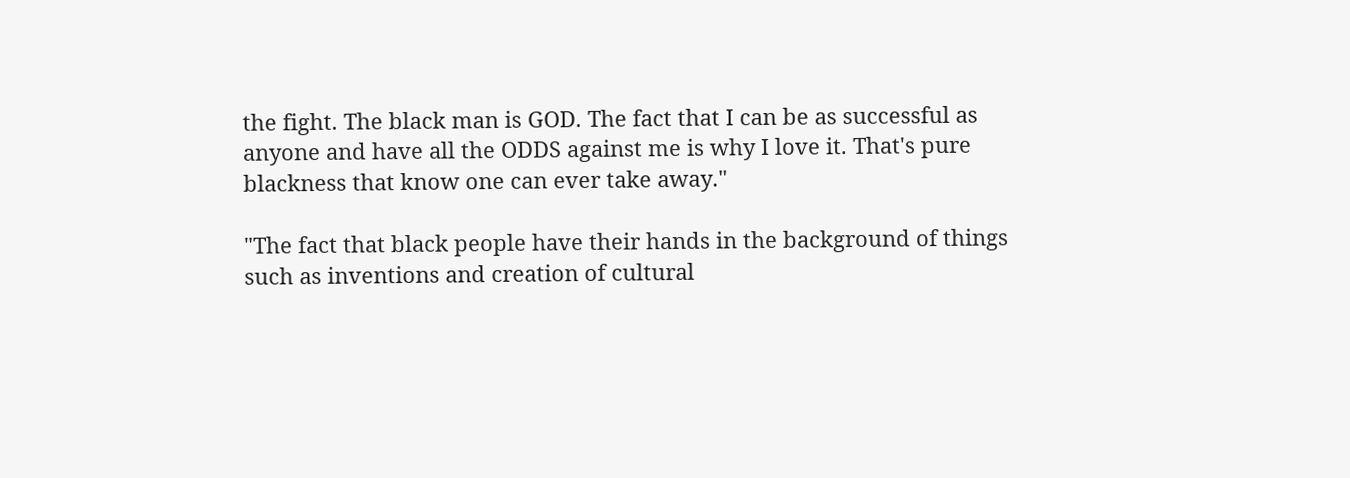the fight. The black man is GOD. The fact that I can be as successful as anyone and have all the ODDS against me is why I love it. That's pure blackness that know one can ever take away."

"The fact that black people have their hands in the background of things such as inventions and creation of cultural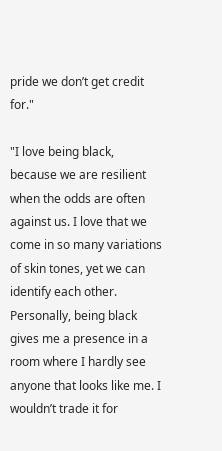pride we don’t get credit for."

"I love being black, because we are resilient when the odds are often against us. I love that we come in so many variations of skin tones, yet we can identify each other. Personally, being black gives me a presence in a room where I hardly see anyone that looks like me. I wouldn’t trade it for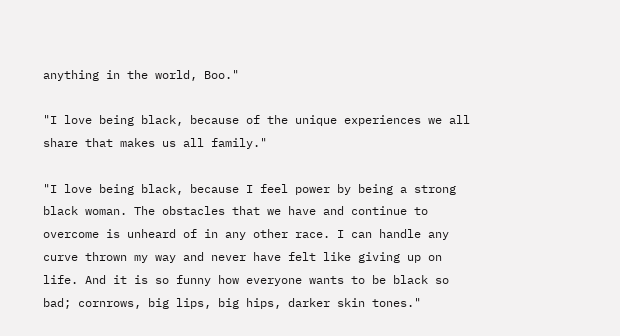anything in the world, Boo."

"I love being black, because of the unique experiences we all share that makes us all family."

"I love being black, because I feel power by being a strong black woman. The obstacles that we have and continue to overcome is unheard of in any other race. I can handle any curve thrown my way and never have felt like giving up on life. And it is so funny how everyone wants to be black so bad; cornrows, big lips, big hips, darker skin tones."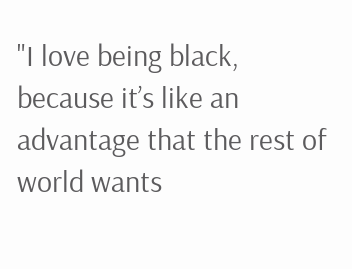"I love being black, because it’s like an advantage that the rest of world wants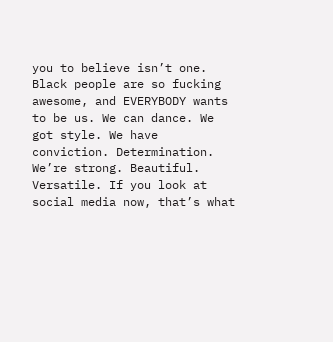you to believe isn’t one. Black people are so fucking awesome, and EVERYBODY wants to be us. We can dance. We got style. We have conviction. Determination. We’re strong. Beautiful. Versatile. If you look at social media now, that’s what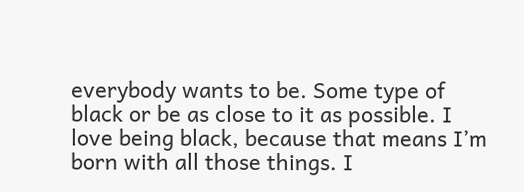everybody wants to be. Some type of black or be as close to it as possible. I love being black, because that means I’m born with all those things. I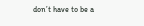don’t have to be a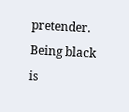pretender. Being black is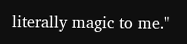literally magic to me."